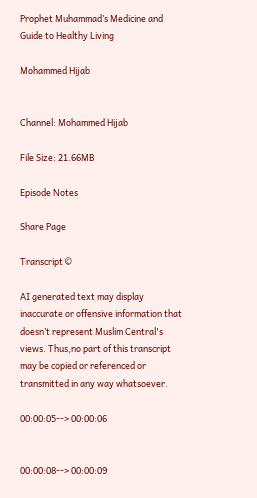Prophet Muhammad’s Medicine and Guide to Healthy Living

Mohammed Hijab


Channel: Mohammed Hijab

File Size: 21.66MB

Episode Notes

Share Page

Transcript ©

AI generated text may display inaccurate or offensive information that doesn’t represent Muslim Central's views. Thus,no part of this transcript may be copied or referenced or transmitted in any way whatsoever.

00:00:05--> 00:00:06


00:00:08--> 00:00:09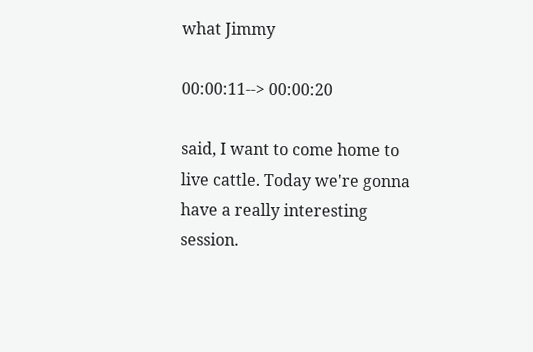what Jimmy

00:00:11--> 00:00:20

said, I want to come home to live cattle. Today we're gonna have a really interesting session.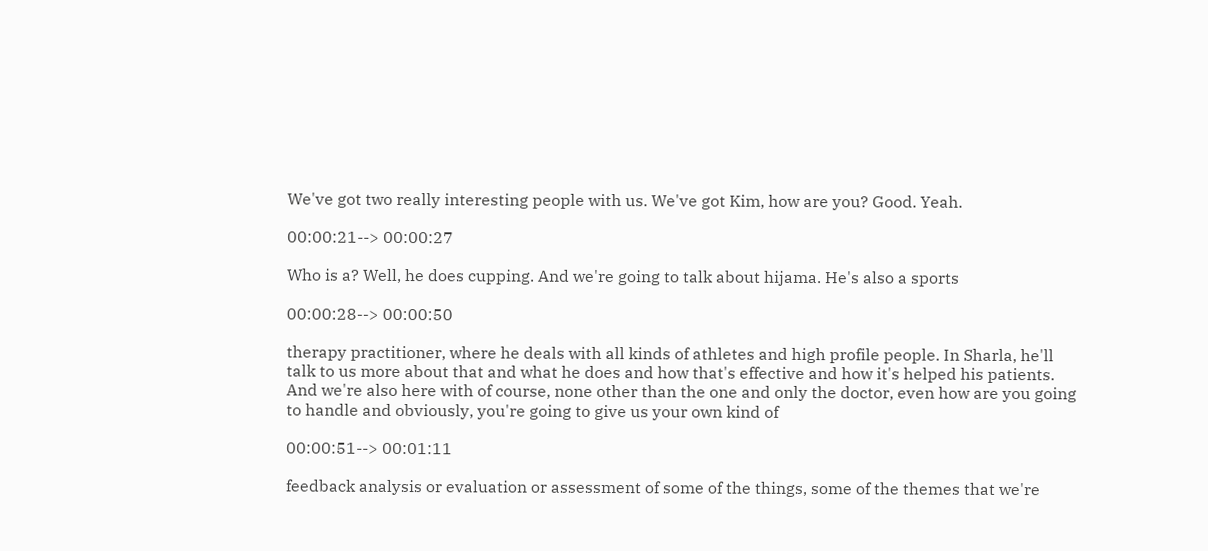We've got two really interesting people with us. We've got Kim, how are you? Good. Yeah.

00:00:21--> 00:00:27

Who is a? Well, he does cupping. And we're going to talk about hijama. He's also a sports

00:00:28--> 00:00:50

therapy practitioner, where he deals with all kinds of athletes and high profile people. In Sharla, he'll talk to us more about that and what he does and how that's effective and how it's helped his patients. And we're also here with of course, none other than the one and only the doctor, even how are you going to handle and obviously, you're going to give us your own kind of

00:00:51--> 00:01:11

feedback analysis or evaluation or assessment of some of the things, some of the themes that we're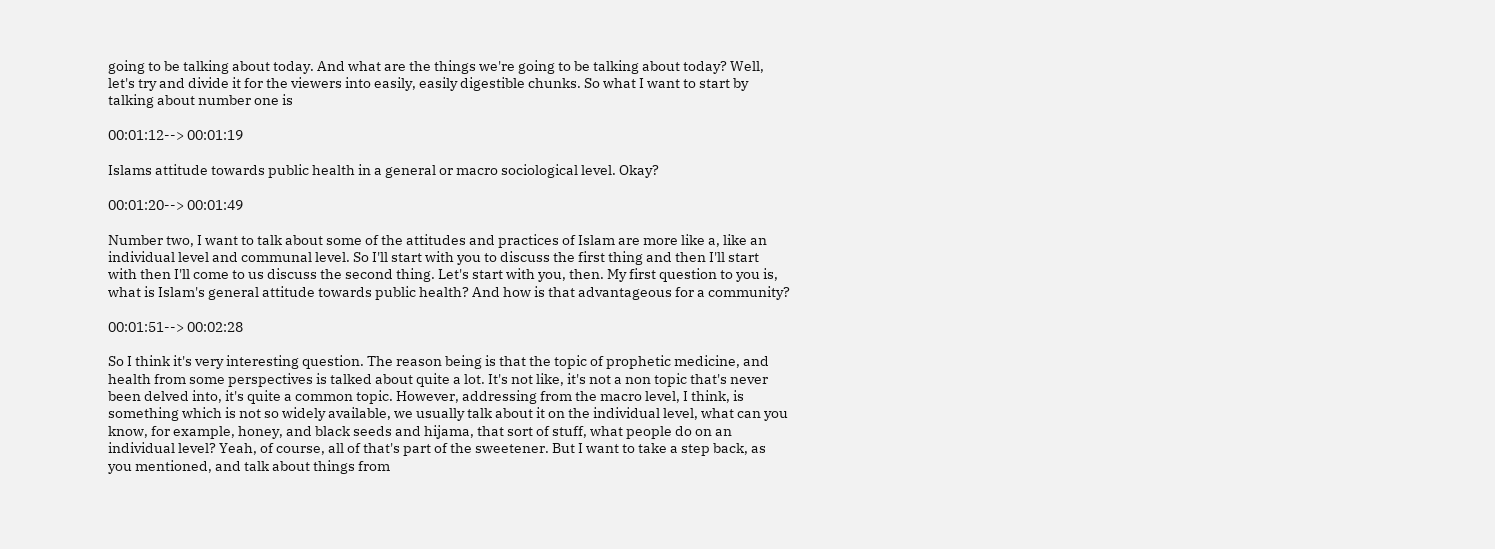going to be talking about today. And what are the things we're going to be talking about today? Well, let's try and divide it for the viewers into easily, easily digestible chunks. So what I want to start by talking about number one is

00:01:12--> 00:01:19

Islams attitude towards public health in a general or macro sociological level. Okay?

00:01:20--> 00:01:49

Number two, I want to talk about some of the attitudes and practices of Islam are more like a, like an individual level and communal level. So I'll start with you to discuss the first thing and then I'll start with then I'll come to us discuss the second thing. Let's start with you, then. My first question to you is, what is Islam's general attitude towards public health? And how is that advantageous for a community?

00:01:51--> 00:02:28

So I think it's very interesting question. The reason being is that the topic of prophetic medicine, and health from some perspectives is talked about quite a lot. It's not like, it's not a non topic that's never been delved into, it's quite a common topic. However, addressing from the macro level, I think, is something which is not so widely available, we usually talk about it on the individual level, what can you know, for example, honey, and black seeds and hijama, that sort of stuff, what people do on an individual level? Yeah, of course, all of that's part of the sweetener. But I want to take a step back, as you mentioned, and talk about things from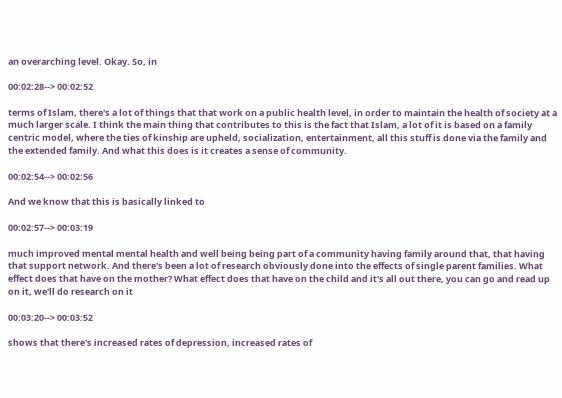an overarching level. Okay. So, in

00:02:28--> 00:02:52

terms of Islam, there's a lot of things that that work on a public health level, in order to maintain the health of society at a much larger scale. I think the main thing that contributes to this is the fact that Islam, a lot of it is based on a family centric model, where the ties of kinship are upheld, socialization, entertainment, all this stuff is done via the family and the extended family. And what this does is it creates a sense of community.

00:02:54--> 00:02:56

And we know that this is basically linked to

00:02:57--> 00:03:19

much improved mental mental health and well being being part of a community having family around that, that having that support network. And there's been a lot of research obviously done into the effects of single parent families. What effect does that have on the mother? What effect does that have on the child and it's all out there, you can go and read up on it, we'll do research on it

00:03:20--> 00:03:52

shows that there's increased rates of depression, increased rates of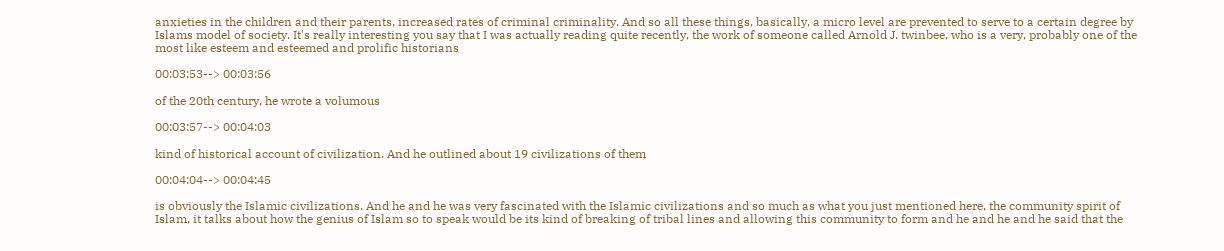anxieties in the children and their parents, increased rates of criminal criminality. And so all these things, basically, a micro level are prevented to serve to a certain degree by Islams model of society. It's really interesting you say that I was actually reading quite recently, the work of someone called Arnold J. twinbee, who is a very, probably one of the most like esteem and esteemed and prolific historians

00:03:53--> 00:03:56

of the 20th century, he wrote a volumous

00:03:57--> 00:04:03

kind of historical account of civilization. And he outlined about 19 civilizations of them

00:04:04--> 00:04:45

is obviously the Islamic civilizations. And he and he was very fascinated with the Islamic civilizations and so much as what you just mentioned here, the community spirit of Islam, it talks about how the genius of Islam so to speak would be its kind of breaking of tribal lines and allowing this community to form and he and he and he said that the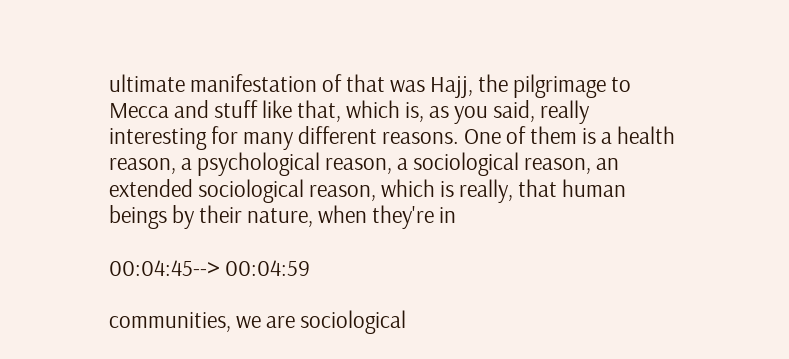ultimate manifestation of that was Hajj, the pilgrimage to Mecca and stuff like that, which is, as you said, really interesting for many different reasons. One of them is a health reason, a psychological reason, a sociological reason, an extended sociological reason, which is really, that human beings by their nature, when they're in

00:04:45--> 00:04:59

communities, we are sociological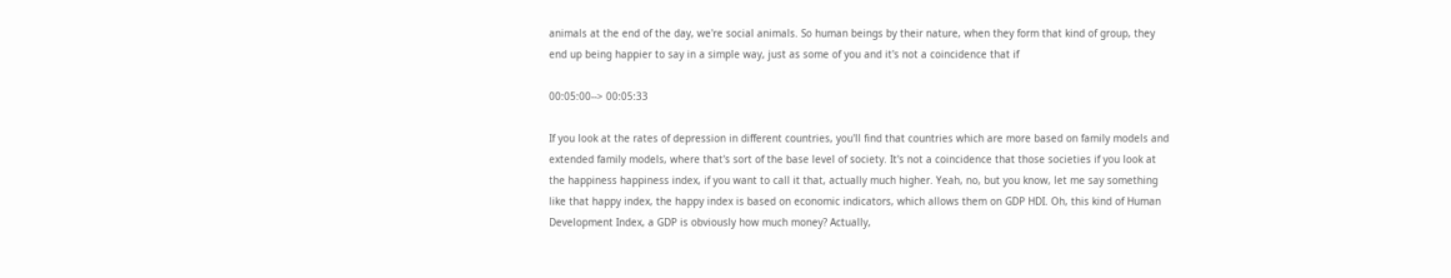animals at the end of the day, we're social animals. So human beings by their nature, when they form that kind of group, they end up being happier to say in a simple way, just as some of you and it's not a coincidence that if

00:05:00--> 00:05:33

If you look at the rates of depression in different countries, you'll find that countries which are more based on family models and extended family models, where that's sort of the base level of society. It's not a coincidence that those societies if you look at the happiness happiness index, if you want to call it that, actually much higher. Yeah, no, but you know, let me say something like that happy index, the happy index is based on economic indicators, which allows them on GDP HDI. Oh, this kind of Human Development Index, a GDP is obviously how much money? Actually,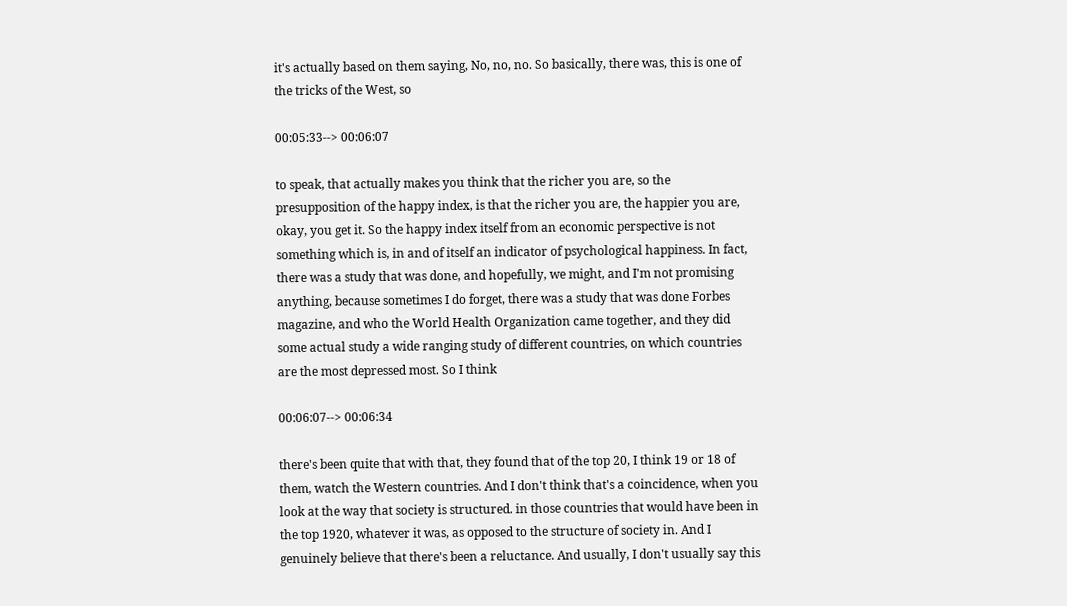it's actually based on them saying, No, no, no. So basically, there was, this is one of the tricks of the West, so

00:05:33--> 00:06:07

to speak, that actually makes you think that the richer you are, so the presupposition of the happy index, is that the richer you are, the happier you are, okay, you get it. So the happy index itself from an economic perspective is not something which is, in and of itself an indicator of psychological happiness. In fact, there was a study that was done, and hopefully, we might, and I'm not promising anything, because sometimes I do forget, there was a study that was done Forbes magazine, and who the World Health Organization came together, and they did some actual study a wide ranging study of different countries, on which countries are the most depressed most. So I think

00:06:07--> 00:06:34

there's been quite that with that, they found that of the top 20, I think 19 or 18 of them, watch the Western countries. And I don't think that's a coincidence, when you look at the way that society is structured. in those countries that would have been in the top 1920, whatever it was, as opposed to the structure of society in. And I genuinely believe that there's been a reluctance. And usually, I don't usually say this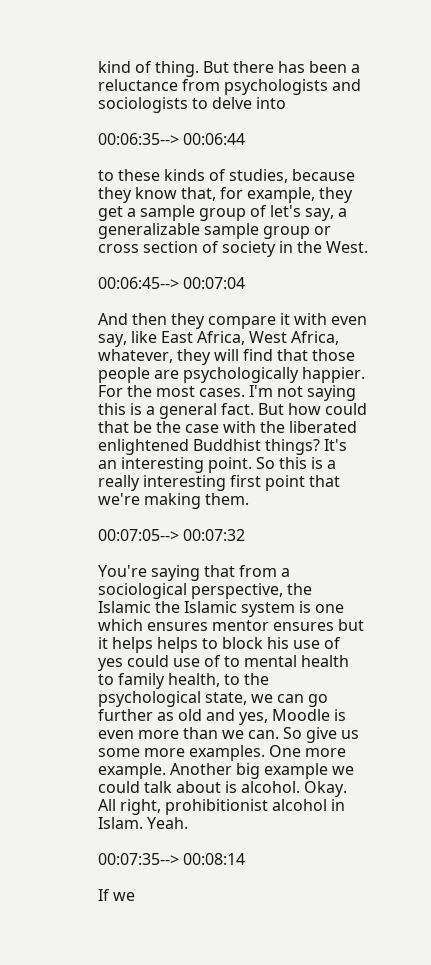kind of thing. But there has been a reluctance from psychologists and sociologists to delve into

00:06:35--> 00:06:44

to these kinds of studies, because they know that, for example, they get a sample group of let's say, a generalizable sample group or cross section of society in the West.

00:06:45--> 00:07:04

And then they compare it with even say, like East Africa, West Africa, whatever, they will find that those people are psychologically happier. For the most cases. I'm not saying this is a general fact. But how could that be the case with the liberated enlightened Buddhist things? It's an interesting point. So this is a really interesting first point that we're making them.

00:07:05--> 00:07:32

You're saying that from a sociological perspective, the Islamic the Islamic system is one which ensures mentor ensures but it helps helps to block his use of yes could use of to mental health to family health, to the psychological state, we can go further as old and yes, Moodle is even more than we can. So give us some more examples. One more example. Another big example we could talk about is alcohol. Okay. All right, prohibitionist alcohol in Islam. Yeah.

00:07:35--> 00:08:14

If we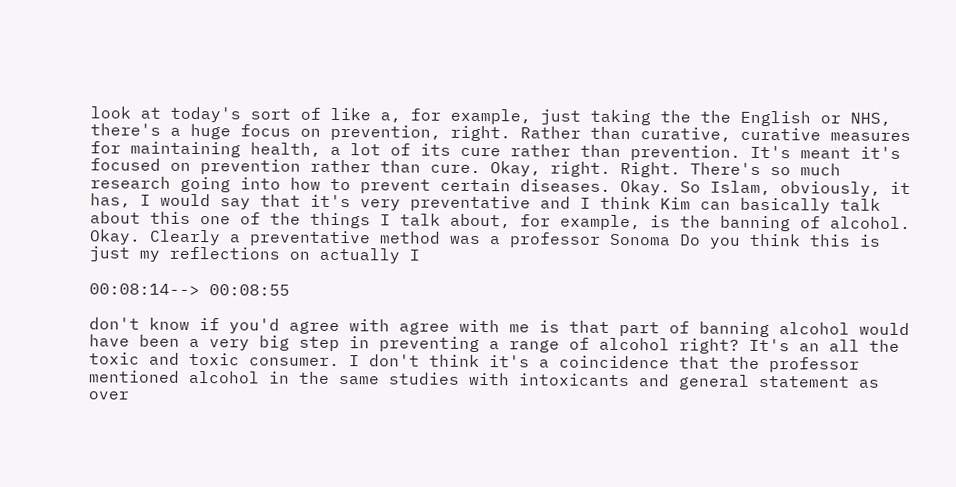look at today's sort of like a, for example, just taking the the English or NHS, there's a huge focus on prevention, right. Rather than curative, curative measures for maintaining health, a lot of its cure rather than prevention. It's meant it's focused on prevention rather than cure. Okay, right. Right. There's so much research going into how to prevent certain diseases. Okay. So Islam, obviously, it has, I would say that it's very preventative and I think Kim can basically talk about this one of the things I talk about, for example, is the banning of alcohol. Okay. Clearly a preventative method was a professor Sonoma Do you think this is just my reflections on actually I

00:08:14--> 00:08:55

don't know if you'd agree with agree with me is that part of banning alcohol would have been a very big step in preventing a range of alcohol right? It's an all the toxic and toxic consumer. I don't think it's a coincidence that the professor mentioned alcohol in the same studies with intoxicants and general statement as over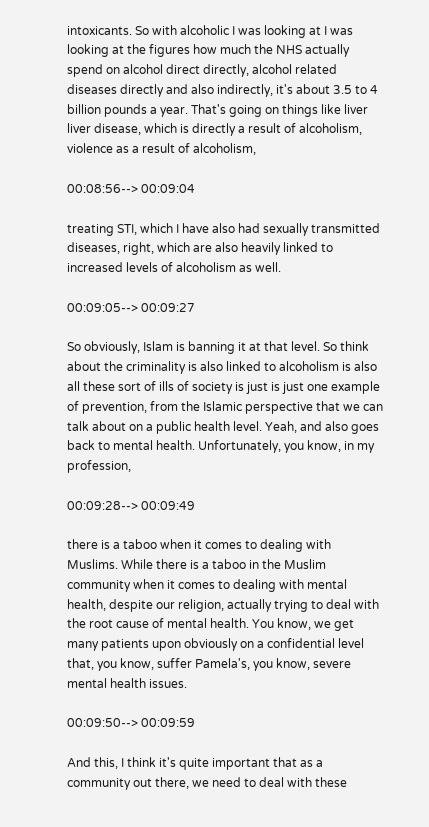intoxicants. So with alcoholic I was looking at I was looking at the figures how much the NHS actually spend on alcohol direct directly, alcohol related diseases directly and also indirectly, it's about 3.5 to 4 billion pounds a year. That's going on things like liver liver disease, which is directly a result of alcoholism, violence as a result of alcoholism,

00:08:56--> 00:09:04

treating STI, which I have also had sexually transmitted diseases, right, which are also heavily linked to increased levels of alcoholism as well.

00:09:05--> 00:09:27

So obviously, Islam is banning it at that level. So think about the criminality is also linked to alcoholism is also all these sort of ills of society is just is just one example of prevention, from the Islamic perspective that we can talk about on a public health level. Yeah, and also goes back to mental health. Unfortunately, you know, in my profession,

00:09:28--> 00:09:49

there is a taboo when it comes to dealing with Muslims. While there is a taboo in the Muslim community when it comes to dealing with mental health, despite our religion, actually trying to deal with the root cause of mental health. You know, we get many patients upon obviously on a confidential level that, you know, suffer Pamela's, you know, severe mental health issues.

00:09:50--> 00:09:59

And this, I think it's quite important that as a community out there, we need to deal with these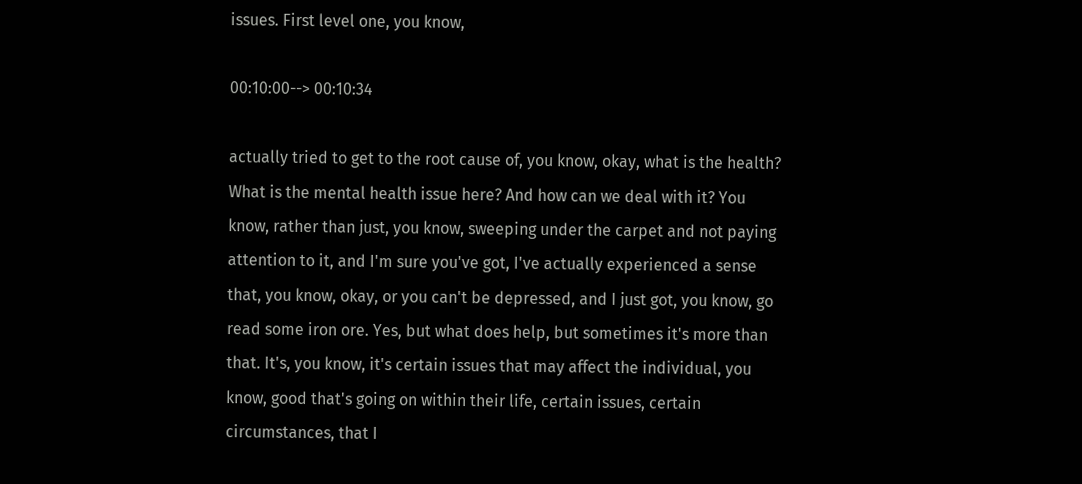issues. First level one, you know,

00:10:00--> 00:10:34

actually tried to get to the root cause of, you know, okay, what is the health? What is the mental health issue here? And how can we deal with it? You know, rather than just, you know, sweeping under the carpet and not paying attention to it, and I'm sure you've got, I've actually experienced a sense that, you know, okay, or you can't be depressed, and I just got, you know, go read some iron ore. Yes, but what does help, but sometimes it's more than that. It's, you know, it's certain issues that may affect the individual, you know, good that's going on within their life, certain issues, certain circumstances, that I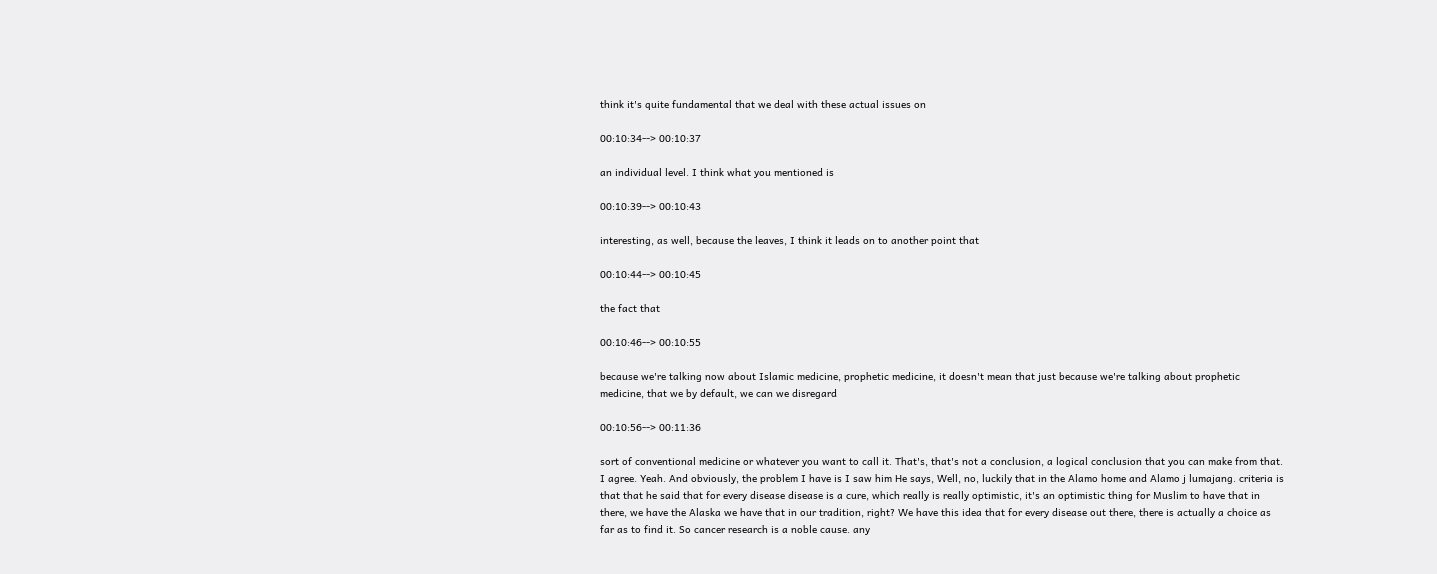think it's quite fundamental that we deal with these actual issues on

00:10:34--> 00:10:37

an individual level. I think what you mentioned is

00:10:39--> 00:10:43

interesting, as well, because the leaves, I think it leads on to another point that

00:10:44--> 00:10:45

the fact that

00:10:46--> 00:10:55

because we're talking now about Islamic medicine, prophetic medicine, it doesn't mean that just because we're talking about prophetic medicine, that we by default, we can we disregard

00:10:56--> 00:11:36

sort of conventional medicine or whatever you want to call it. That's, that's not a conclusion, a logical conclusion that you can make from that. I agree. Yeah. And obviously, the problem I have is I saw him He says, Well, no, luckily that in the Alamo home and Alamo j lumajang. criteria is that that he said that for every disease disease is a cure, which really is really optimistic, it's an optimistic thing for Muslim to have that in there, we have the Alaska we have that in our tradition, right? We have this idea that for every disease out there, there is actually a choice as far as to find it. So cancer research is a noble cause. any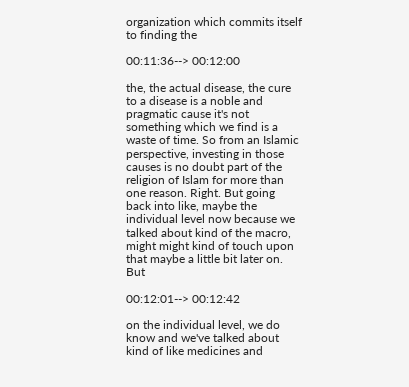organization which commits itself to finding the

00:11:36--> 00:12:00

the, the actual disease, the cure to a disease is a noble and pragmatic cause it's not something which we find is a waste of time. So from an Islamic perspective, investing in those causes is no doubt part of the religion of Islam for more than one reason. Right. But going back into like, maybe the individual level now because we talked about kind of the macro, might might kind of touch upon that maybe a little bit later on. But

00:12:01--> 00:12:42

on the individual level, we do know and we've talked about kind of like medicines and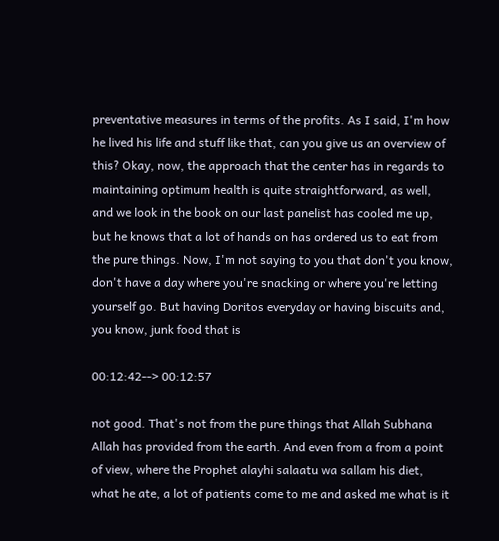preventative measures in terms of the profits. As I said, I'm how he lived his life and stuff like that, can you give us an overview of this? Okay, now, the approach that the center has in regards to maintaining optimum health is quite straightforward, as well, and we look in the book on our last panelist has cooled me up, but he knows that a lot of hands on has ordered us to eat from the pure things. Now, I'm not saying to you that don't you know, don't have a day where you're snacking or where you're letting yourself go. But having Doritos everyday or having biscuits and, you know, junk food that is

00:12:42--> 00:12:57

not good. That's not from the pure things that Allah Subhana Allah has provided from the earth. And even from a from a point of view, where the Prophet alayhi salaatu wa sallam his diet, what he ate, a lot of patients come to me and asked me what is it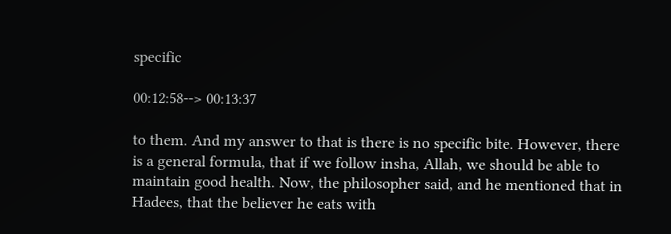specific

00:12:58--> 00:13:37

to them. And my answer to that is there is no specific bite. However, there is a general formula, that if we follow insha, Allah, we should be able to maintain good health. Now, the philosopher said, and he mentioned that in Hadees, that the believer he eats with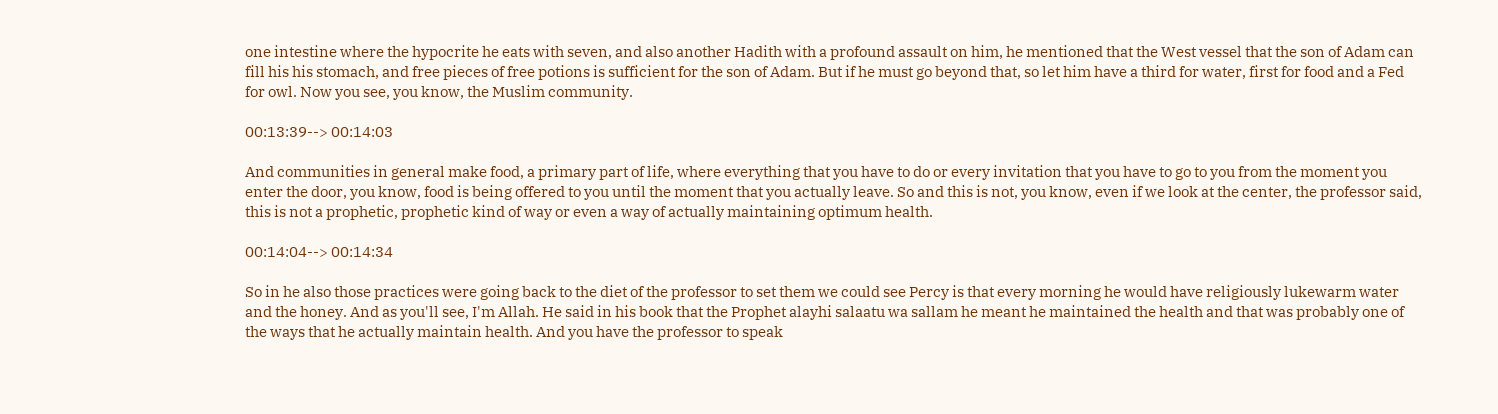one intestine where the hypocrite he eats with seven, and also another Hadith with a profound assault on him, he mentioned that the West vessel that the son of Adam can fill his his stomach, and free pieces of free potions is sufficient for the son of Adam. But if he must go beyond that, so let him have a third for water, first for food and a Fed for owl. Now you see, you know, the Muslim community.

00:13:39--> 00:14:03

And communities in general make food, a primary part of life, where everything that you have to do or every invitation that you have to go to you from the moment you enter the door, you know, food is being offered to you until the moment that you actually leave. So and this is not, you know, even if we look at the center, the professor said, this is not a prophetic, prophetic kind of way or even a way of actually maintaining optimum health.

00:14:04--> 00:14:34

So in he also those practices were going back to the diet of the professor to set them we could see Percy is that every morning he would have religiously lukewarm water and the honey. And as you'll see, I'm Allah. He said in his book that the Prophet alayhi salaatu wa sallam he meant he maintained the health and that was probably one of the ways that he actually maintain health. And you have the professor to speak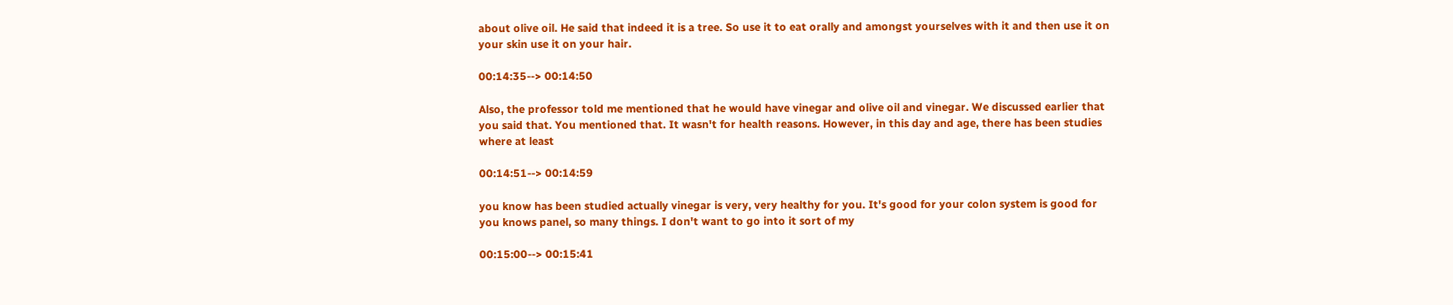about olive oil. He said that indeed it is a tree. So use it to eat orally and amongst yourselves with it and then use it on your skin use it on your hair.

00:14:35--> 00:14:50

Also, the professor told me mentioned that he would have vinegar and olive oil and vinegar. We discussed earlier that you said that. You mentioned that. It wasn't for health reasons. However, in this day and age, there has been studies where at least

00:14:51--> 00:14:59

you know has been studied actually vinegar is very, very healthy for you. It's good for your colon system is good for you knows panel, so many things. I don't want to go into it sort of my

00:15:00--> 00:15:41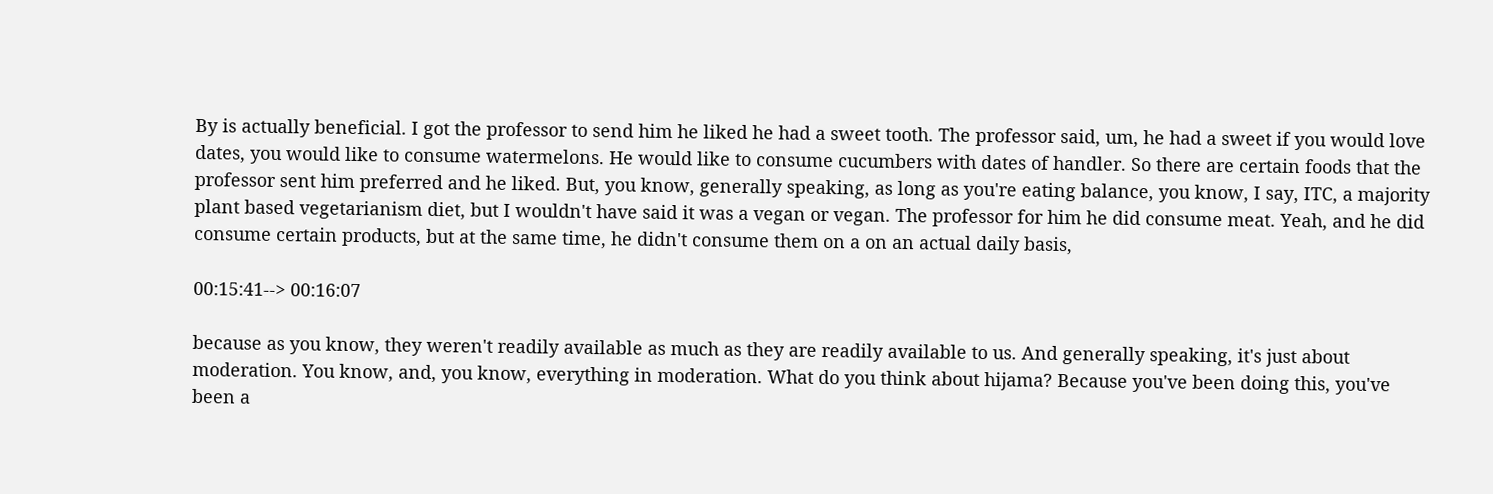By is actually beneficial. I got the professor to send him he liked he had a sweet tooth. The professor said, um, he had a sweet if you would love dates, you would like to consume watermelons. He would like to consume cucumbers with dates of handler. So there are certain foods that the professor sent him preferred and he liked. But, you know, generally speaking, as long as you're eating balance, you know, I say, ITC, a majority plant based vegetarianism diet, but I wouldn't have said it was a vegan or vegan. The professor for him he did consume meat. Yeah, and he did consume certain products, but at the same time, he didn't consume them on a on an actual daily basis,

00:15:41--> 00:16:07

because as you know, they weren't readily available as much as they are readily available to us. And generally speaking, it's just about moderation. You know, and, you know, everything in moderation. What do you think about hijama? Because you've been doing this, you've been a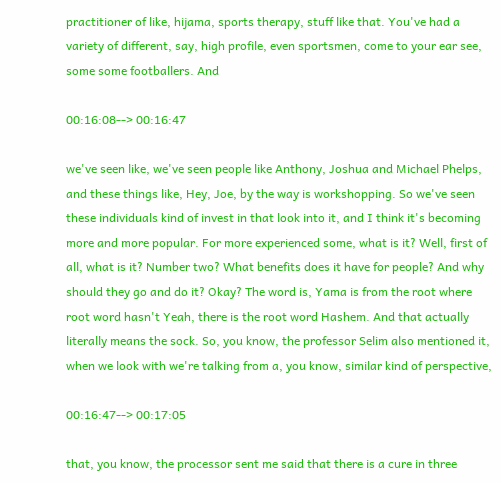practitioner of like, hijama, sports therapy, stuff like that. You've had a variety of different, say, high profile, even sportsmen, come to your ear see, some some footballers. And

00:16:08--> 00:16:47

we've seen like, we've seen people like Anthony, Joshua and Michael Phelps, and these things like, Hey, Joe, by the way is workshopping. So we've seen these individuals kind of invest in that look into it, and I think it's becoming more and more popular. For more experienced some, what is it? Well, first of all, what is it? Number two? What benefits does it have for people? And why should they go and do it? Okay? The word is, Yama is from the root where root word hasn't Yeah, there is the root word Hashem. And that actually literally means the sock. So, you know, the professor Selim also mentioned it, when we look with we're talking from a, you know, similar kind of perspective,

00:16:47--> 00:17:05

that, you know, the processor sent me said that there is a cure in three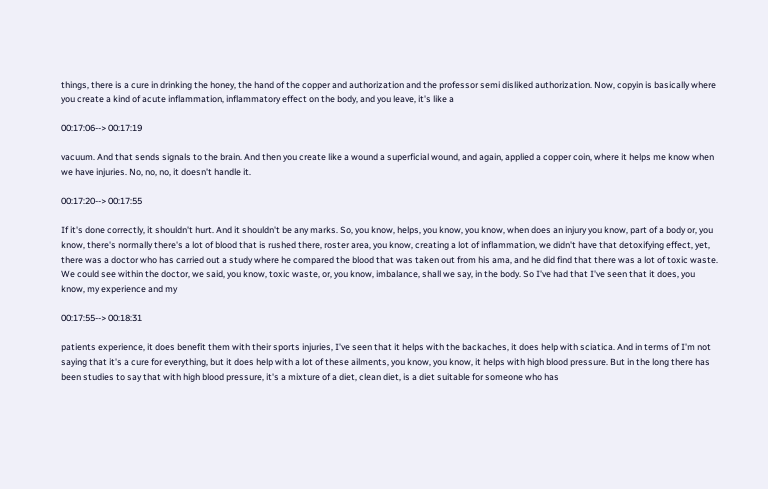things, there is a cure in drinking the honey, the hand of the copper and authorization and the professor semi disliked authorization. Now, copyin is basically where you create a kind of acute inflammation, inflammatory effect on the body, and you leave, it's like a

00:17:06--> 00:17:19

vacuum. And that sends signals to the brain. And then you create like a wound a superficial wound, and again, applied a copper coin, where it helps me know when we have injuries. No, no, no, it doesn't handle it.

00:17:20--> 00:17:55

If it's done correctly, it shouldn't hurt. And it shouldn't be any marks. So, you know, helps, you know, you know, when does an injury you know, part of a body or, you know, there's normally there's a lot of blood that is rushed there, roster area, you know, creating a lot of inflammation, we didn't have that detoxifying effect, yet, there was a doctor who has carried out a study where he compared the blood that was taken out from his ama, and he did find that there was a lot of toxic waste. We could see within the doctor, we said, you know, toxic waste, or, you know, imbalance, shall we say, in the body. So I've had that I've seen that it does, you know, my experience and my

00:17:55--> 00:18:31

patients experience, it does benefit them with their sports injuries, I've seen that it helps with the backaches, it does help with sciatica. And in terms of I'm not saying that it's a cure for everything, but it does help with a lot of these ailments, you know, you know, it helps with high blood pressure. But in the long there has been studies to say that with high blood pressure, it's a mixture of a diet, clean diet, is a diet suitable for someone who has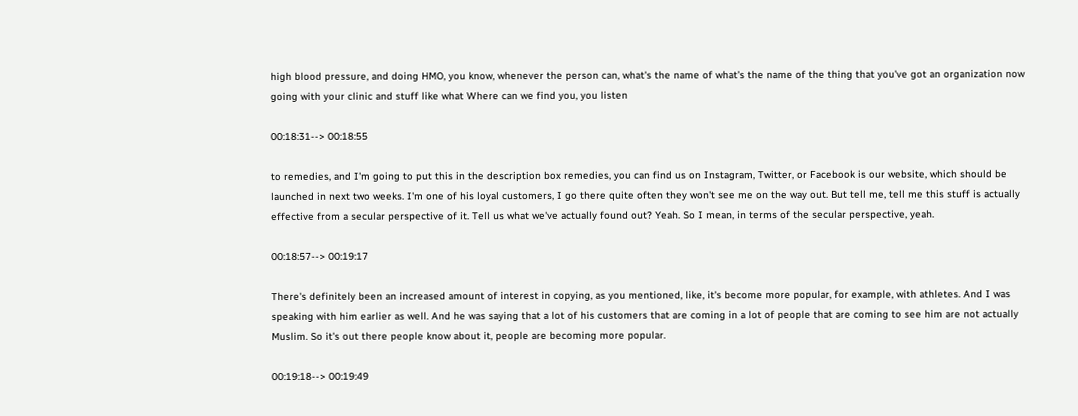high blood pressure, and doing HMO, you know, whenever the person can, what's the name of what's the name of the thing that you've got an organization now going with your clinic and stuff like what Where can we find you, you listen

00:18:31--> 00:18:55

to remedies, and I'm going to put this in the description box remedies, you can find us on Instagram, Twitter, or Facebook is our website, which should be launched in next two weeks. I'm one of his loyal customers, I go there quite often they won't see me on the way out. But tell me, tell me this stuff is actually effective from a secular perspective of it. Tell us what we've actually found out? Yeah. So I mean, in terms of the secular perspective, yeah.

00:18:57--> 00:19:17

There's definitely been an increased amount of interest in copying, as you mentioned, like, it's become more popular, for example, with athletes. And I was speaking with him earlier as well. And he was saying that a lot of his customers that are coming in a lot of people that are coming to see him are not actually Muslim. So it's out there people know about it, people are becoming more popular.

00:19:18--> 00:19:49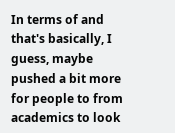In terms of and that's basically, I guess, maybe pushed a bit more for people to from academics to look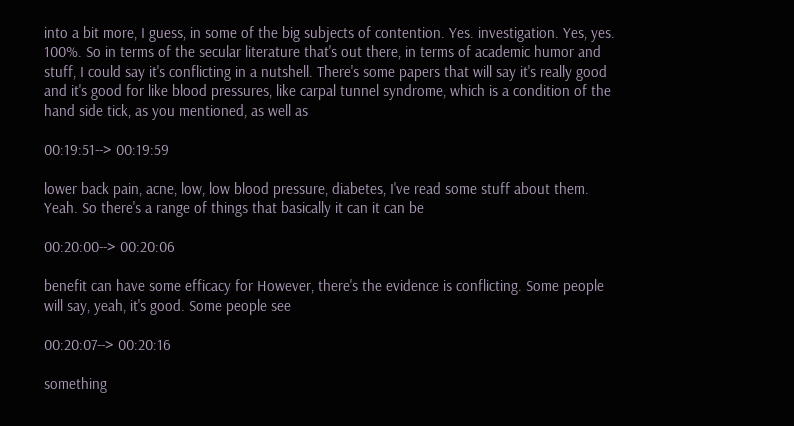into a bit more, I guess, in some of the big subjects of contention. Yes. investigation. Yes, yes. 100%. So in terms of the secular literature that's out there, in terms of academic humor and stuff, I could say it's conflicting in a nutshell. There's some papers that will say it's really good and it's good for like blood pressures, like carpal tunnel syndrome, which is a condition of the hand side tick, as you mentioned, as well as

00:19:51--> 00:19:59

lower back pain, acne, low, low blood pressure, diabetes, I've read some stuff about them. Yeah. So there's a range of things that basically it can it can be

00:20:00--> 00:20:06

benefit can have some efficacy for However, there's the evidence is conflicting. Some people will say, yeah, it's good. Some people see

00:20:07--> 00:20:16

something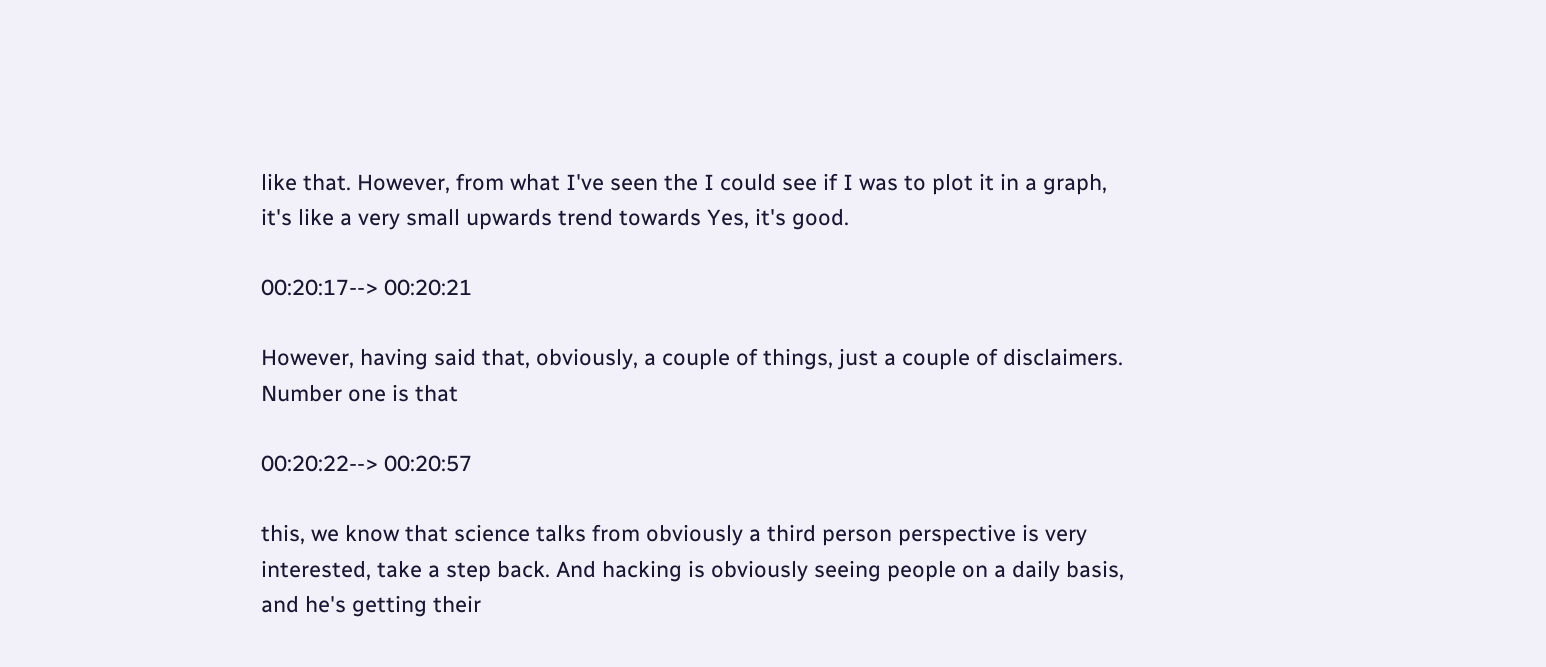like that. However, from what I've seen the I could see if I was to plot it in a graph, it's like a very small upwards trend towards Yes, it's good.

00:20:17--> 00:20:21

However, having said that, obviously, a couple of things, just a couple of disclaimers. Number one is that

00:20:22--> 00:20:57

this, we know that science talks from obviously a third person perspective is very interested, take a step back. And hacking is obviously seeing people on a daily basis, and he's getting their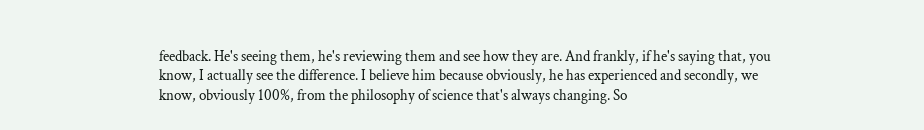feedback. He's seeing them, he's reviewing them and see how they are. And frankly, if he's saying that, you know, I actually see the difference. I believe him because obviously, he has experienced and secondly, we know, obviously 100%, from the philosophy of science that's always changing. So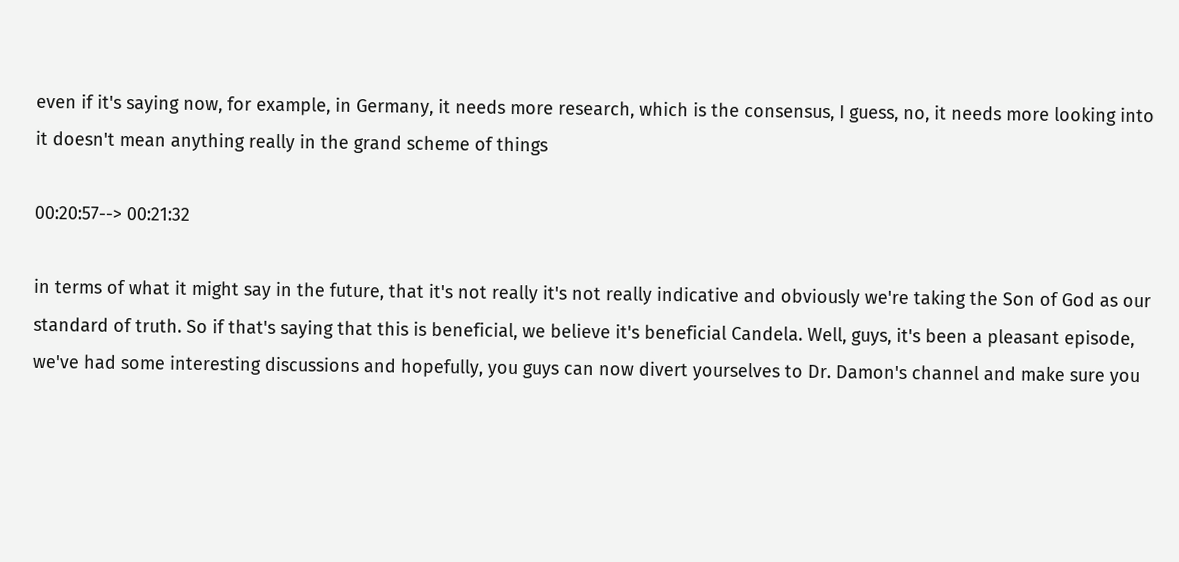even if it's saying now, for example, in Germany, it needs more research, which is the consensus, I guess, no, it needs more looking into it doesn't mean anything really in the grand scheme of things

00:20:57--> 00:21:32

in terms of what it might say in the future, that it's not really it's not really indicative and obviously we're taking the Son of God as our standard of truth. So if that's saying that this is beneficial, we believe it's beneficial Candela. Well, guys, it's been a pleasant episode, we've had some interesting discussions and hopefully, you guys can now divert yourselves to Dr. Damon's channel and make sure you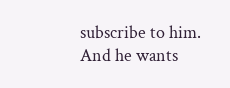subscribe to him. And he wants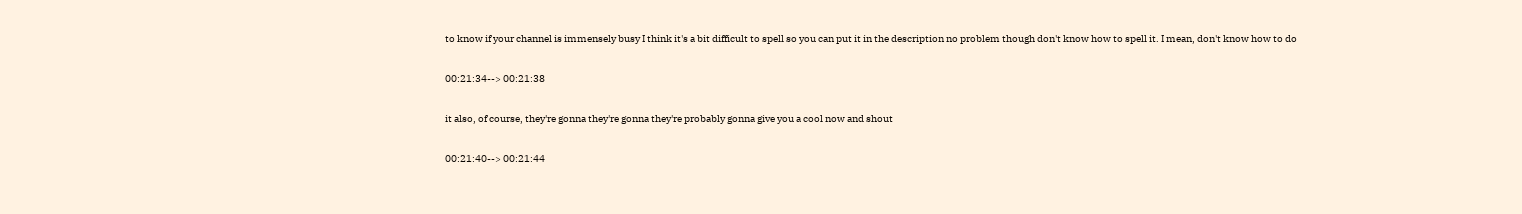to know if your channel is immensely busy I think it's a bit difficult to spell so you can put it in the description no problem though don't know how to spell it. I mean, don't know how to do

00:21:34--> 00:21:38

it also, of course, they're gonna they're gonna they're probably gonna give you a cool now and shout

00:21:40--> 00:21:44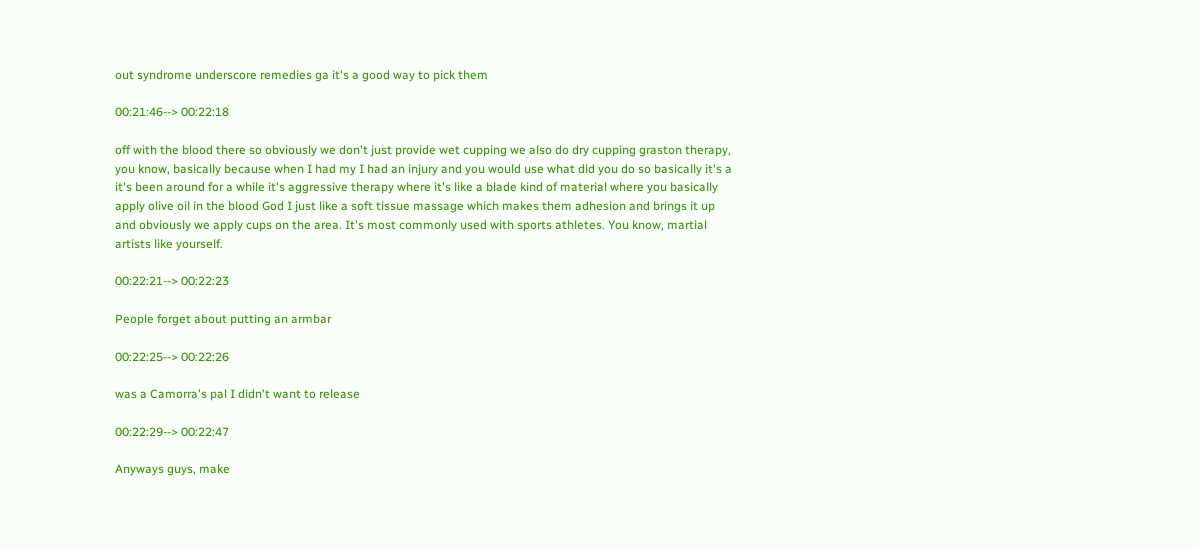out syndrome underscore remedies ga it's a good way to pick them

00:21:46--> 00:22:18

off with the blood there so obviously we don't just provide wet cupping we also do dry cupping graston therapy, you know, basically because when I had my I had an injury and you would use what did you do so basically it's a it's been around for a while it's aggressive therapy where it's like a blade kind of material where you basically apply olive oil in the blood God I just like a soft tissue massage which makes them adhesion and brings it up and obviously we apply cups on the area. It's most commonly used with sports athletes. You know, martial artists like yourself.

00:22:21--> 00:22:23

People forget about putting an armbar

00:22:25--> 00:22:26

was a Camorra's pal I didn't want to release

00:22:29--> 00:22:47

Anyways guys, make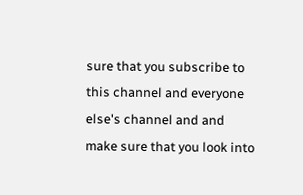sure that you subscribe to this channel and everyone else's channel and and make sure that you look into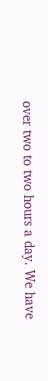over two to two hours a day. We have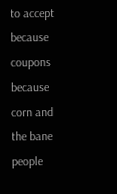to accept because coupons because corn and the bane people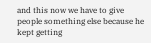and this now we have to give people something else because he kept getting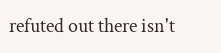refuted out there isn't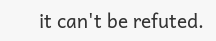it can't be refuted.